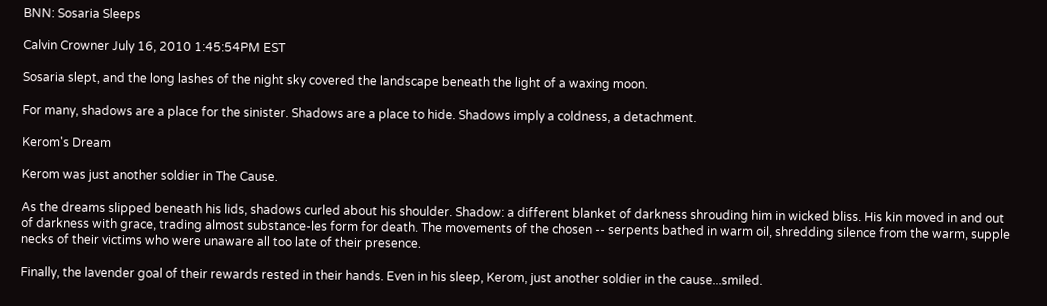BNN: Sosaria Sleeps

Calvin Crowner July 16, 2010 1:45:54PM EST

Sosaria slept, and the long lashes of the night sky covered the landscape beneath the light of a waxing moon.

For many, shadows are a place for the sinister. Shadows are a place to hide. Shadows imply a coldness, a detachment.

Kerom's Dream

Kerom was just another soldier in The Cause.

As the dreams slipped beneath his lids, shadows curled about his shoulder. Shadow: a different blanket of darkness shrouding him in wicked bliss. His kin moved in and out of darkness with grace, trading almost substance-les form for death. The movements of the chosen -- serpents bathed in warm oil, shredding silence from the warm, supple necks of their victims who were unaware all too late of their presence.

Finally, the lavender goal of their rewards rested in their hands. Even in his sleep, Kerom, just another soldier in the cause...smiled.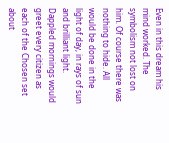Even in this dream his mind worked. The symbolism not lost on him. Of course there was nothing to hide. All would be done in the light of day, in rays of sun and brilliant light. Dappled mornings would greet every citizen as each of the Chosen set about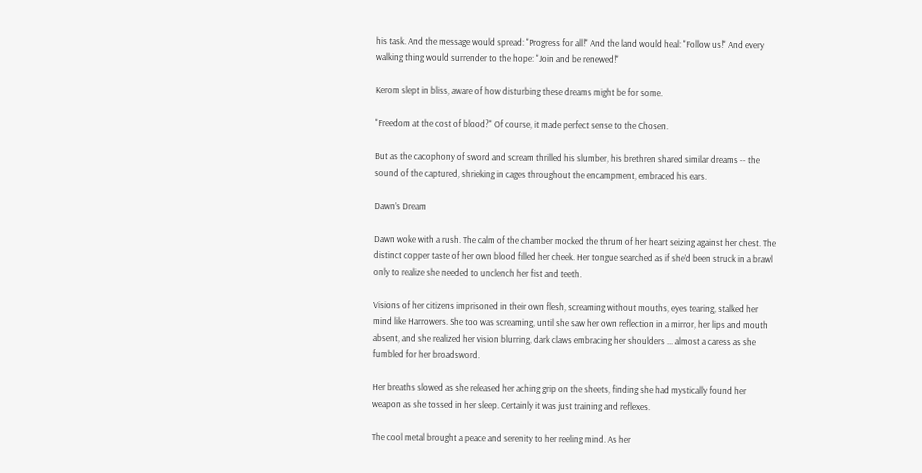his task. And the message would spread: "Progress for all!" And the land would heal: "Follow us!" And every walking thing would surrender to the hope: "Join and be renewed!"

Kerom slept in bliss, aware of how disturbing these dreams might be for some.

"Freedom at the cost of blood?" Of course, it made perfect sense to the Chosen.

But as the cacophony of sword and scream thrilled his slumber, his brethren shared similar dreams -- the sound of the captured, shrieking in cages throughout the encampment, embraced his ears.

Dawn’s Dream

Dawn woke with a rush. The calm of the chamber mocked the thrum of her heart seizing against her chest. The distinct copper taste of her own blood filled her cheek. Her tongue searched as if she’d been struck in a brawl only to realize she needed to unclench her fist and teeth.

Visions of her citizens imprisoned in their own flesh, screaming without mouths, eyes tearing, stalked her mind like Harrowers. She too was screaming, until she saw her own reflection in a mirror, her lips and mouth absent, and she realized her vision blurring, dark claws embracing her shoulders ... almost a caress as she fumbled for her broadsword.

Her breaths slowed as she released her aching grip on the sheets, finding she had mystically found her weapon as she tossed in her sleep. Certainly it was just training and reflexes.

The cool metal brought a peace and serenity to her reeling mind. As her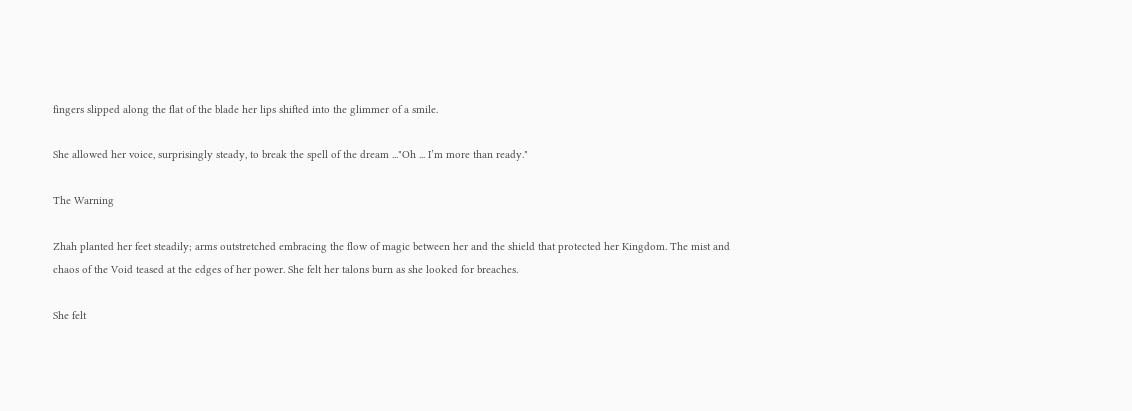fingers slipped along the flat of the blade her lips shifted into the glimmer of a smile.

She allowed her voice, surprisingly steady, to break the spell of the dream ..."Oh ... I’m more than ready."

The Warning

Zhah planted her feet steadily; arms outstretched embracing the flow of magic between her and the shield that protected her Kingdom. The mist and chaos of the Void teased at the edges of her power. She felt her talons burn as she looked for breaches.

She felt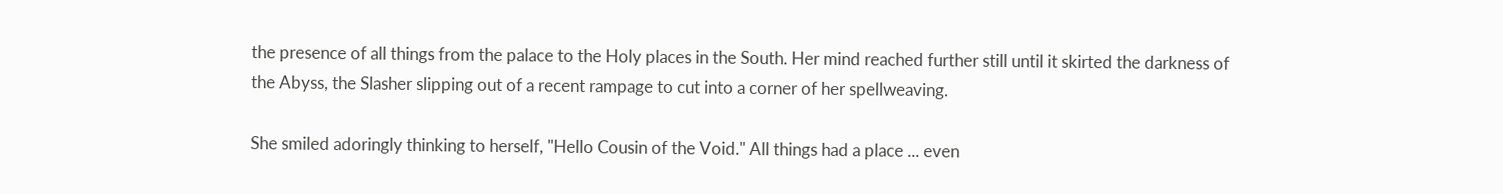the presence of all things from the palace to the Holy places in the South. Her mind reached further still until it skirted the darkness of the Abyss, the Slasher slipping out of a recent rampage to cut into a corner of her spellweaving.

She smiled adoringly thinking to herself, "Hello Cousin of the Void." All things had a place ... even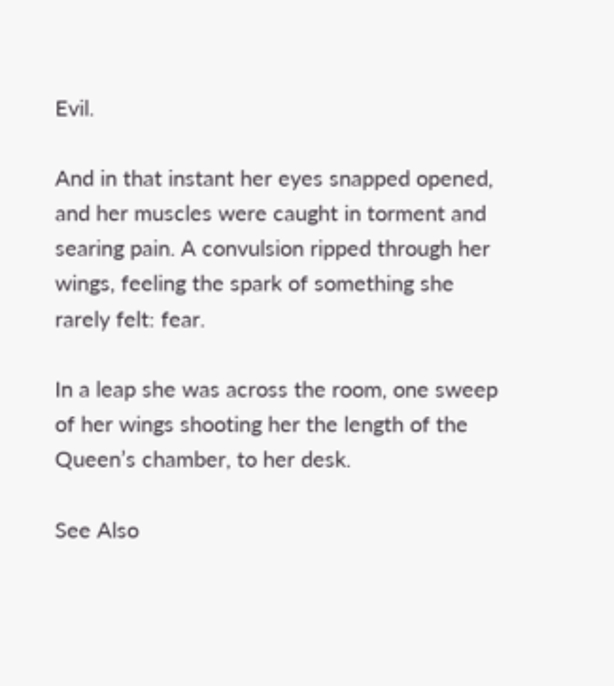Evil.

And in that instant her eyes snapped opened, and her muscles were caught in torment and searing pain. A convulsion ripped through her wings, feeling the spark of something she rarely felt: fear.

In a leap she was across the room, one sweep of her wings shooting her the length of the Queen’s chamber, to her desk.

See Also